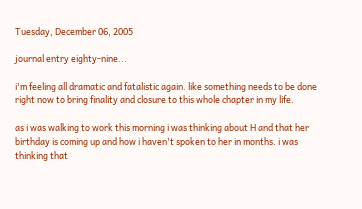Tuesday, December 06, 2005

journal entry eighty-nine...

i'm feeling all dramatic and fatalistic again. like something needs to be done right now to bring finality and closure to this whole chapter in my life.

as i was walking to work this morning i was thinking about H and that her birthday is coming up and how i haven't spoken to her in months. i was thinking that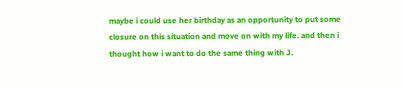maybe i could use her birthday as an opportunity to put some closure on this situation and move on with my life. and then i thought how i want to do the same thing with J.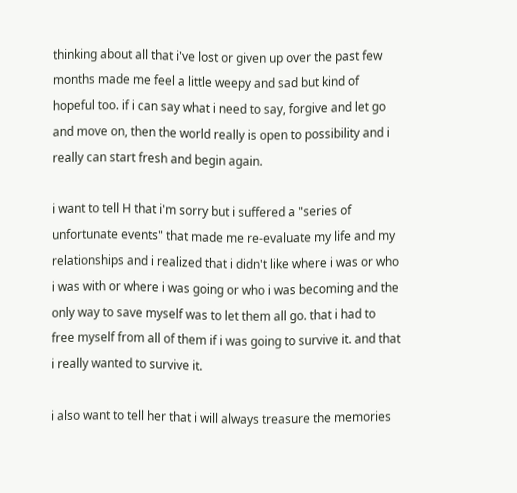thinking about all that i've lost or given up over the past few months made me feel a little weepy and sad but kind of hopeful too. if i can say what i need to say, forgive and let go and move on, then the world really is open to possibility and i really can start fresh and begin again.

i want to tell H that i'm sorry but i suffered a "series of unfortunate events" that made me re-evaluate my life and my relationships and i realized that i didn't like where i was or who i was with or where i was going or who i was becoming and the only way to save myself was to let them all go. that i had to free myself from all of them if i was going to survive it. and that i really wanted to survive it.

i also want to tell her that i will always treasure the memories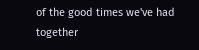of the good times we've had together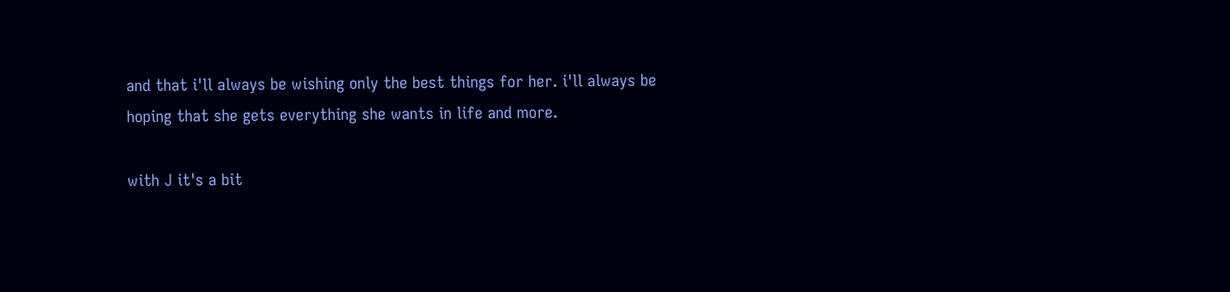and that i'll always be wishing only the best things for her. i'll always be hoping that she gets everything she wants in life and more.

with J it's a bit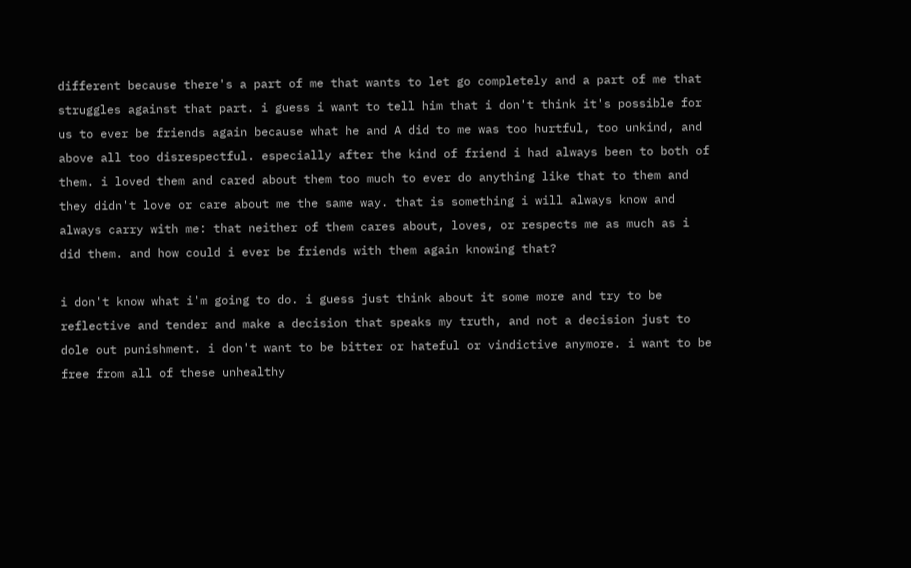different because there's a part of me that wants to let go completely and a part of me that struggles against that part. i guess i want to tell him that i don't think it's possible for us to ever be friends again because what he and A did to me was too hurtful, too unkind, and above all too disrespectful. especially after the kind of friend i had always been to both of them. i loved them and cared about them too much to ever do anything like that to them and they didn't love or care about me the same way. that is something i will always know and always carry with me: that neither of them cares about, loves, or respects me as much as i did them. and how could i ever be friends with them again knowing that?

i don't know what i'm going to do. i guess just think about it some more and try to be reflective and tender and make a decision that speaks my truth, and not a decision just to dole out punishment. i don't want to be bitter or hateful or vindictive anymore. i want to be free from all of these unhealthy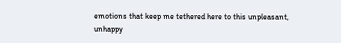emotions that keep me tethered here to this unpleasant, unhappy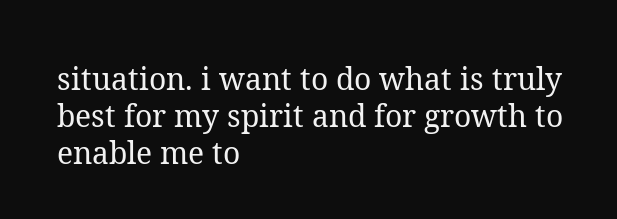situation. i want to do what is truly best for my spirit and for growth to enable me to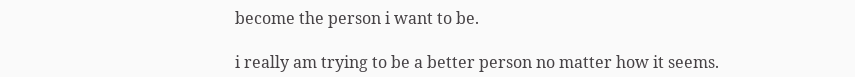become the person i want to be.

i really am trying to be a better person no matter how it seems.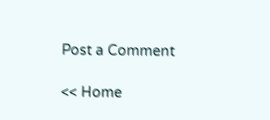Post a Comment

<< Home